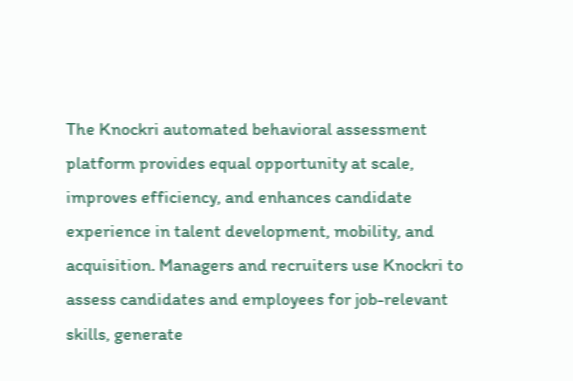The Knockri automated behavioral assessment platform provides equal opportunity at scale, improves efficiency, and enhances candidate experience in talent development, mobility, and acquisition. Managers and recruiters use Knockri to assess candidates and employees for job-relevant skills, generate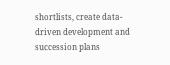shortlists, create data-driven development and succession plans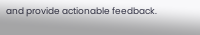and provide actionable feedback.